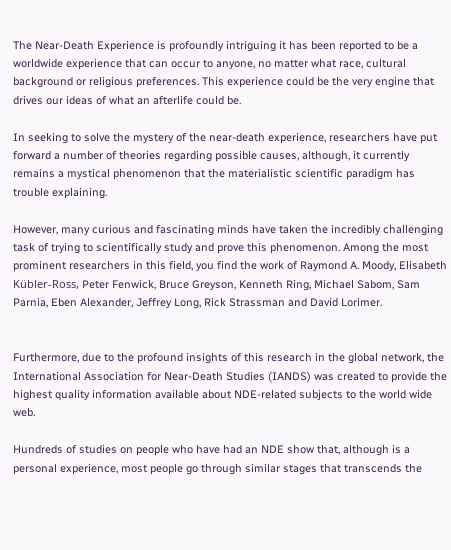The Near-Death Experience is profoundly intriguing it has been reported to be a worldwide experience that can occur to anyone, no matter what race, cultural background or religious preferences. This experience could be the very engine that drives our ideas of what an afterlife could be.

In seeking to solve the mystery of the near-death experience, researchers have put forward a number of theories regarding possible causes, although, it currently remains a mystical phenomenon that the materialistic scientific paradigm has trouble explaining.

However, many curious and fascinating minds have taken the incredibly challenging task of trying to scientifically study and prove this phenomenon. Among the most prominent researchers in this field, you find the work of Raymond A. Moody, Elisabeth Kübler-Ross, Peter Fenwick, Bruce Greyson, Kenneth Ring, Michael Sabom, Sam Parnia, Eben Alexander, Jeffrey Long, Rick Strassman and David Lorimer.


Furthermore, due to the profound insights of this research in the global network, the International Association for Near-Death Studies (IANDS) was created to provide the highest quality information available about NDE-related subjects to the world wide web.

Hundreds of studies on people who have had an NDE show that, although is a personal experience, most people go through similar stages that transcends the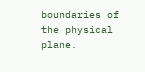boundaries of the physical plane.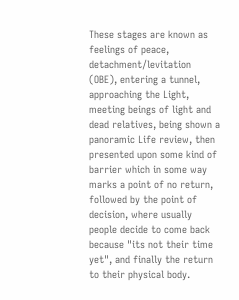These stages are known as feelings of peace, detachment/levitation (OBE), entering a tunnel, approaching the Light, meeting beings of light and dead relatives, being shown a panoramic Life review, then presented upon some kind of barrier which in some way marks a point of no return, followed by the point of decision, where usually people decide to come back because "its not their time yet", and finally the return to their physical body.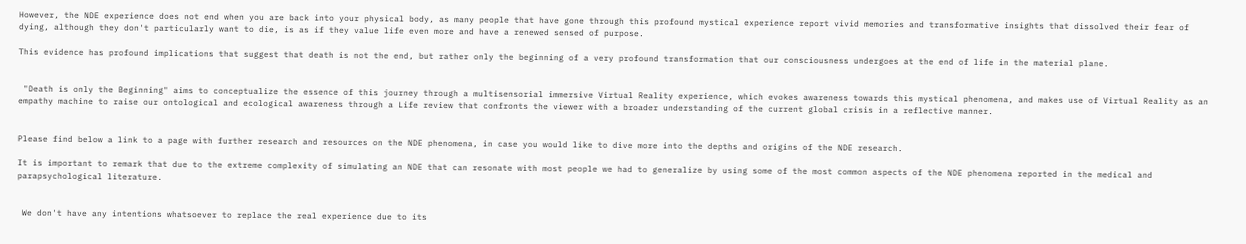However, the NDE experience does not end when you are back into your physical body, as many people that have gone through this profound mystical experience report vivid memories and transformative insights that dissolved their fear of dying, although they don't particularly want to die, is as if they value life even more and have a renewed sensed of purpose.

This evidence has profound implications that suggest that death is not the end, but rather only the beginning of a very profound transformation that our consciousness undergoes at the end of life in the material plane.


 "Death is only the Beginning" aims to conceptualize the essence of this journey through a multisensorial immersive Virtual Reality experience, which evokes awareness towards this mystical phenomena, and makes use of Virtual Reality as an empathy machine to raise our ontological and ecological awareness through a Life review that confronts the viewer with a broader understanding of the current global crisis in a reflective manner.


Please find below a link to a page with further research and resources on the NDE phenomena, in case you would like to dive more into the depths and origins of the NDE research.

It is important to remark that due to the extreme complexity of simulating an NDE that can resonate with most people we had to generalize by using some of the most common aspects of the NDE phenomena reported in the medical and parapsychological literature.


 We don't have any intentions whatsoever to replace the real experience due to its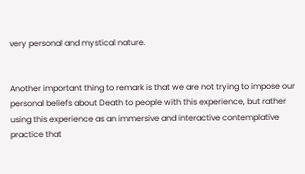very personal and mystical nature.


Another important thing to remark is that we are not trying to impose our personal beliefs about Death to people with this experience, but rather using this experience as an immersive and interactive contemplative practice that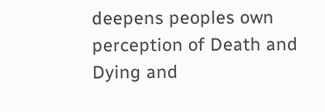deepens peoples own perception of Death and Dying and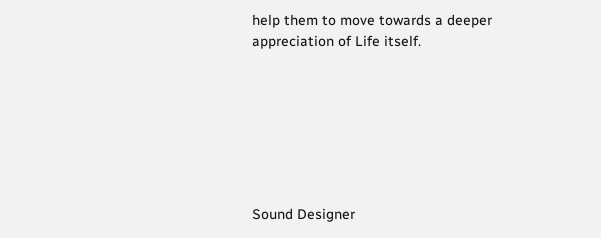help them to move towards a deeper appreciation of Life itself.







Sound Designer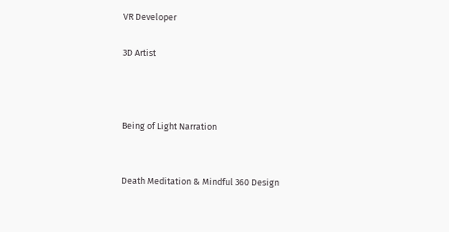VR Developer

3D Artist



Being of Light Narration


Death Meditation & Mindful 360 Design